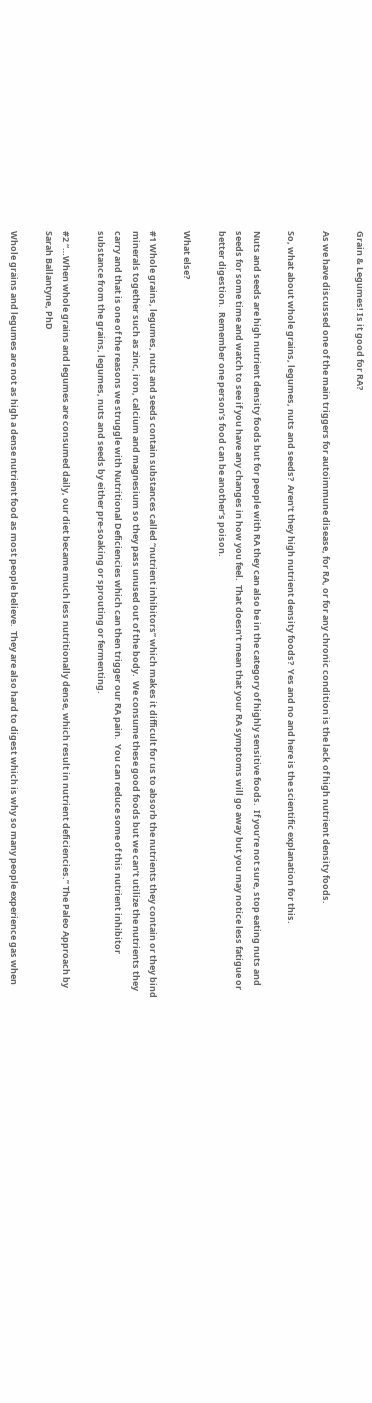Grain & Legumes! Is it good for RA?

As we have discussed one of the main triggers for autoimmune disease, for RA, or for any chronic condition is the lack of high nutrient density foods.

So, what about whole grains, legumes, nuts and seeds?  Aren’t they high nutrient density foods?  Yes and no and here is the scientific explanation for this.

Nuts and seeds are high nutrient density foods but for people with RA they can also be in the category of highly sensitive foods.  If you’re not sure, stop eating nuts and seeds for some time and watch to see if you have any changes in how you feel.  That doesn’t mean that your RA symptoms will go away but you may notice less fatigue or better digestion.  Remember one person’s food can be another’s poison.

What else?

#1 Whole grains, legumes, nuts and seeds contain substances called “nutrient inhibitors” which makes it difficult for us to absorb the nutrients they contain or they bind minerals together such as zinc, iron, calcium and magnesium so they pass unused out of the body.  We consume these good foods but we can’t utilize the nutrients they carry and that is one of the reasons we struggle with Nutritional Deficiencies which can then trigger our RA pain.  You can reduce some of this nutrient inhibitor substance from the grains, legumes, nuts and seeds by either pre-soaking or sprouting or fermenting.

#2 “…When whole grains and legumes are consumed daily, our diet became much less nutritionally dense, which result in nutrient deficiencies.” The Paleo Approach by Sarah Ballantyne, PhD

Whole grains and legumes are not as high a dense nutrient food as most people believe.  They are also hard to digest which is why so many people experience gas when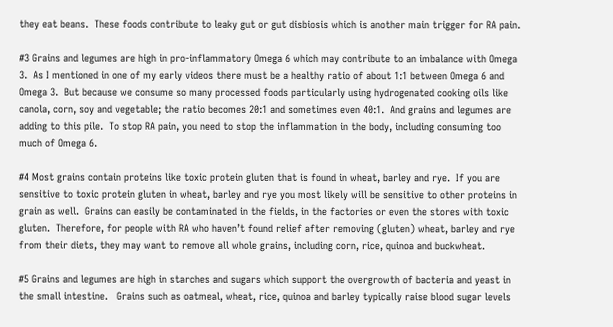they eat beans.  These foods contribute to leaky gut or gut disbiosis which is another main trigger for RA pain.

#3 Grains and legumes are high in pro-inflammatory Omega 6 which may contribute to an imbalance with Omega 3.  As I mentioned in one of my early videos there must be a healthy ratio of about 1:1 between Omega 6 and Omega 3.  But because we consume so many processed foods particularly using hydrogenated cooking oils like canola, corn, soy and vegetable; the ratio becomes 20:1 and sometimes even 40:1.  And grains and legumes are adding to this pile.  To stop RA pain, you need to stop the inflammation in the body, including consuming too much of Omega 6.

#4 Most grains contain proteins like toxic protein gluten that is found in wheat, barley and rye.  If you are sensitive to toxic protein gluten in wheat, barley and rye you most likely will be sensitive to other proteins in grain as well.  Grains can easily be contaminated in the fields, in the factories or even the stores with toxic gluten.  Therefore, for people with RA who haven’t found relief after removing (gluten) wheat, barley and rye from their diets, they may want to remove all whole grains, including corn, rice, quinoa and buckwheat.

#5 Grains and legumes are high in starches and sugars which support the overgrowth of bacteria and yeast in the small intestine.   Grains such as oatmeal, wheat, rice, quinoa and barley typically raise blood sugar levels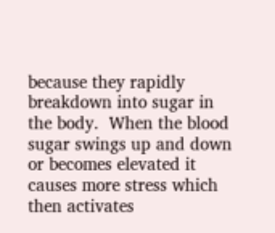because they rapidly breakdown into sugar in the body.  When the blood sugar swings up and down or becomes elevated it causes more stress which then activates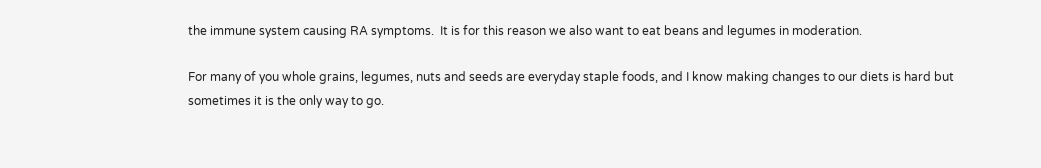the immune system causing RA symptoms.  It is for this reason we also want to eat beans and legumes in moderation.

For many of you whole grains, legumes, nuts and seeds are everyday staple foods, and I know making changes to our diets is hard but sometimes it is the only way to go.